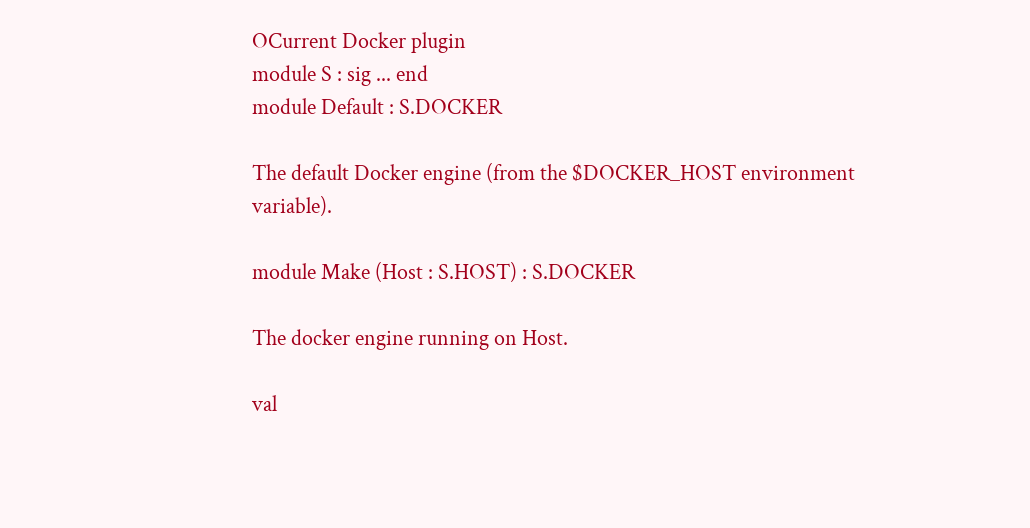OCurrent Docker plugin
module S : sig ... end
module Default : S.DOCKER

The default Docker engine (from the $DOCKER_HOST environment variable).

module Make (Host : S.HOST) : S.DOCKER

The docker engine running on Host.

val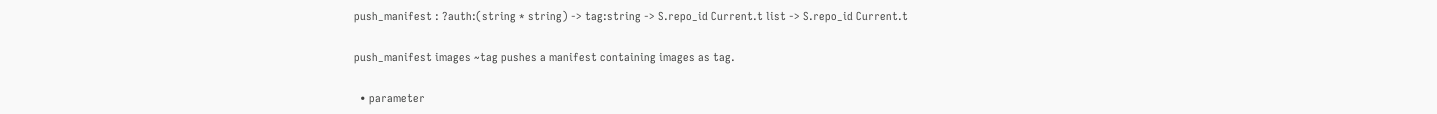push_manifest : ?auth:(string * string) -> tag:string -> S.repo_id Current.t list -> S.repo_id Current.t

push_manifest images ~tag pushes a manifest containing images as tag.

  • parameter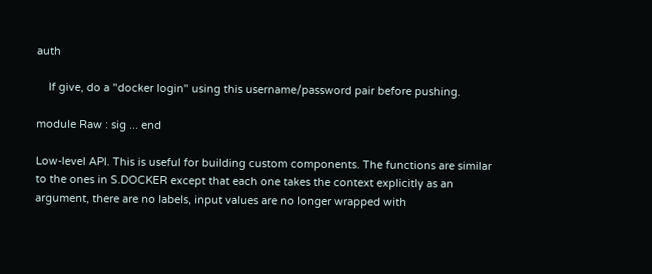auth

    If give, do a "docker login" using this username/password pair before pushing.

module Raw : sig ... end

Low-level API. This is useful for building custom components. The functions are similar to the ones in S.DOCKER except that each one takes the context explicitly as an argument, there are no labels, input values are no longer wrapped with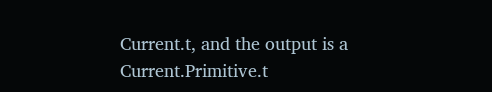Current.t, and the output is a Current.Primitive.t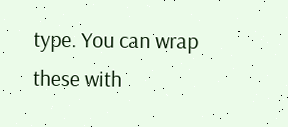type. You can wrap these with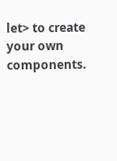let> to create your own components.